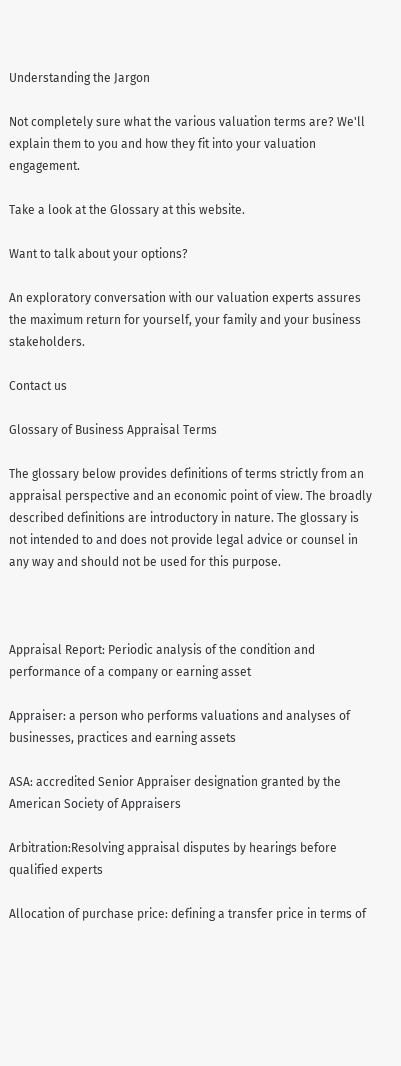Understanding the Jargon

Not completely sure what the various valuation terms are? We'll explain them to you and how they fit into your valuation engagement.

Take a look at the Glossary at this website.

Want to talk about your options?

An exploratory conversation with our valuation experts assures the maximum return for yourself, your family and your business stakeholders.

Contact us

Glossary of Business Appraisal Terms

The glossary below provides definitions of terms strictly from an appraisal perspective and an economic point of view. The broadly described definitions are introductory in nature. The glossary is not intended to and does not provide legal advice or counsel in any way and should not be used for this purpose.



Appraisal Report: Periodic analysis of the condition and performance of a company or earning asset

Appraiser: a person who performs valuations and analyses of businesses, practices and earning assets

ASA: accredited Senior Appraiser designation granted by the American Society of Appraisers

Arbitration:Resolving appraisal disputes by hearings before qualified experts

Allocation of purchase price: defining a transfer price in terms of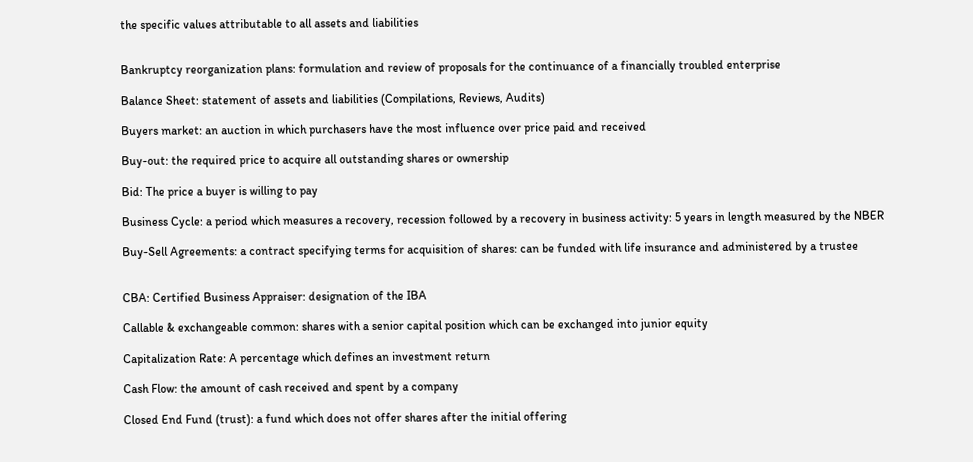the specific values attributable to all assets and liabilities


Bankruptcy reorganization plans: formulation and review of proposals for the continuance of a financially troubled enterprise

Balance Sheet: statement of assets and liabilities (Compilations, Reviews, Audits)

Buyers market: an auction in which purchasers have the most influence over price paid and received

Buy-out: the required price to acquire all outstanding shares or ownership

Bid: The price a buyer is willing to pay

Business Cycle: a period which measures a recovery, recession followed by a recovery in business activity: 5 years in length measured by the NBER

Buy-Sell Agreements: a contract specifying terms for acquisition of shares: can be funded with life insurance and administered by a trustee


CBA: Certified Business Appraiser: designation of the IBA

Callable & exchangeable common: shares with a senior capital position which can be exchanged into junior equity

Capitalization Rate: A percentage which defines an investment return

Cash Flow: the amount of cash received and spent by a company

Closed End Fund (trust): a fund which does not offer shares after the initial offering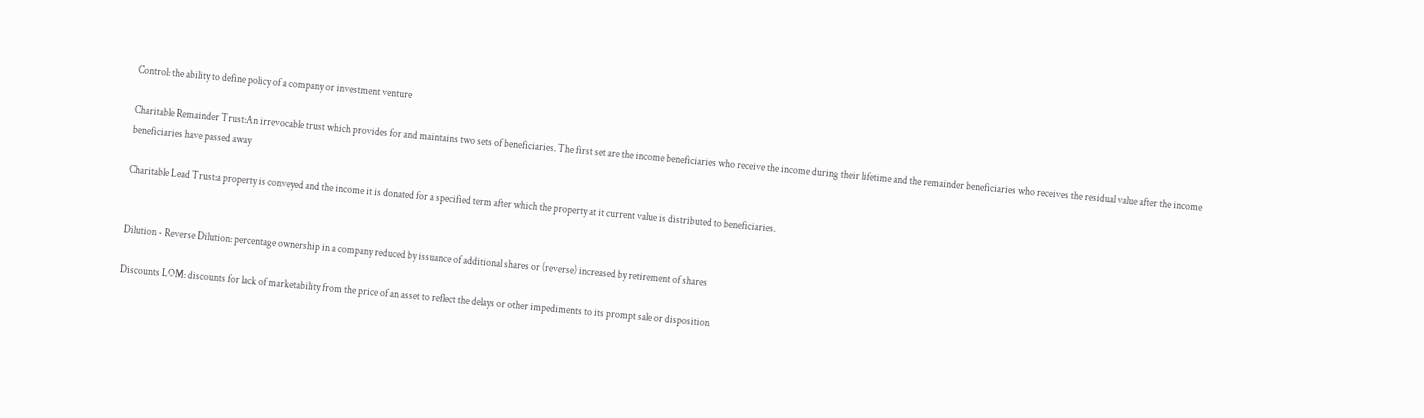Control: the ability to define policy of a company or investment venture

Charitable Remainder Trust:An irrevocable trust which provides for and maintains two sets of beneficiaries. The first set are the income beneficiaries who receive the income during their lifetime and the remainder beneficiaries who receives the residual value after the income beneficiaries have passed away

Charitable Lead Trust:a property is conveyed and the income it is donated for a specified term after which the property at it current value is distributed to beneficiaries.


Dilution - Reverse Dilution: percentage ownership in a company reduced by issuance of additional shares or (reverse) increased by retirement of shares

Discounts LOM: discounts for lack of marketability from the price of an asset to reflect the delays or other impediments to its prompt sale or disposition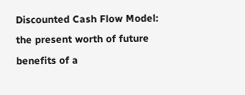Discounted Cash Flow Model: the present worth of future benefits of a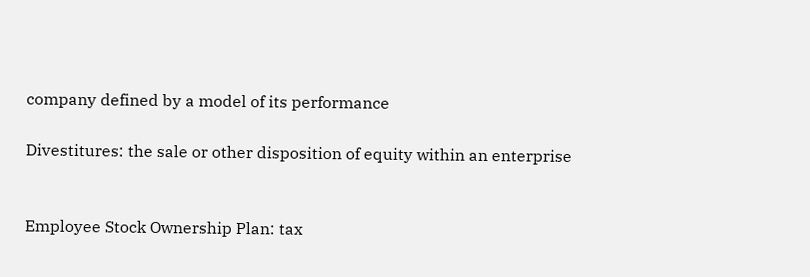company defined by a model of its performance

Divestitures: the sale or other disposition of equity within an enterprise


Employee Stock Ownership Plan: tax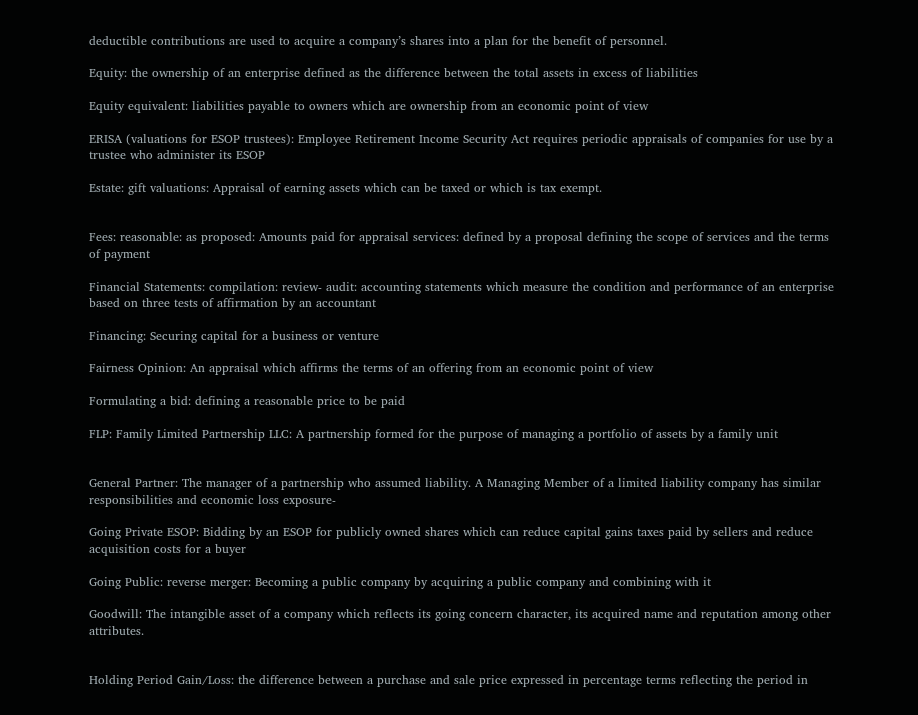deductible contributions are used to acquire a company’s shares into a plan for the benefit of personnel.

Equity: the ownership of an enterprise defined as the difference between the total assets in excess of liabilities

Equity equivalent: liabilities payable to owners which are ownership from an economic point of view

ERISA (valuations for ESOP trustees): Employee Retirement Income Security Act requires periodic appraisals of companies for use by a trustee who administer its ESOP

Estate: gift valuations: Appraisal of earning assets which can be taxed or which is tax exempt.


Fees: reasonable: as proposed: Amounts paid for appraisal services: defined by a proposal defining the scope of services and the terms of payment

Financial Statements: compilation: review- audit: accounting statements which measure the condition and performance of an enterprise based on three tests of affirmation by an accountant

Financing: Securing capital for a business or venture

Fairness Opinion: An appraisal which affirms the terms of an offering from an economic point of view

Formulating a bid: defining a reasonable price to be paid

FLP: Family Limited Partnership LLC: A partnership formed for the purpose of managing a portfolio of assets by a family unit


General Partner: The manager of a partnership who assumed liability. A Managing Member of a limited liability company has similar responsibilities and economic loss exposure-

Going Private ESOP: Bidding by an ESOP for publicly owned shares which can reduce capital gains taxes paid by sellers and reduce acquisition costs for a buyer

Going Public: reverse merger: Becoming a public company by acquiring a public company and combining with it

Goodwill: The intangible asset of a company which reflects its going concern character, its acquired name and reputation among other attributes.


Holding Period Gain/Loss: the difference between a purchase and sale price expressed in percentage terms reflecting the period in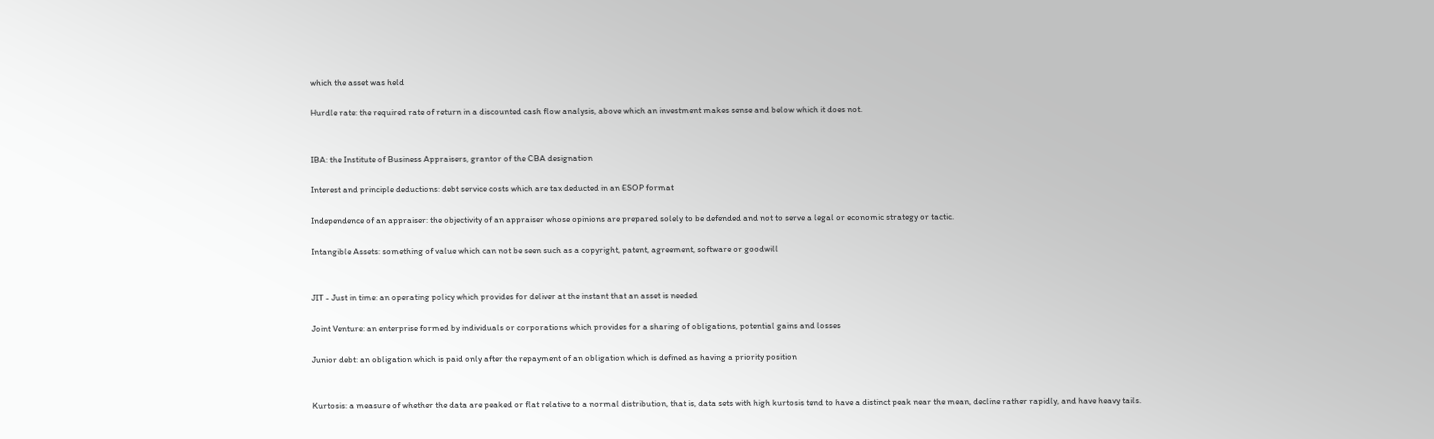which the asset was held

Hurdle rate: the required rate of return in a discounted cash flow analysis, above which an investment makes sense and below which it does not.


IBA: the Institute of Business Appraisers, grantor of the CBA designation

Interest and principle deductions: debt service costs which are tax deducted in an ESOP format

Independence of an appraiser: the objectivity of an appraiser whose opinions are prepared solely to be defended and not to serve a legal or economic strategy or tactic.

Intangible Assets: something of value which can not be seen such as a copyright, patent, agreement, software or goodwill


JIT - Just in time: an operating policy which provides for deliver at the instant that an asset is needed

Joint Venture: an enterprise formed by individuals or corporations which provides for a sharing of obligations, potential gains and losses

Junior debt: an obligation which is paid only after the repayment of an obligation which is defined as having a priority position


Kurtosis: a measure of whether the data are peaked or flat relative to a normal distribution, that is, data sets with high kurtosis tend to have a distinct peak near the mean, decline rather rapidly, and have heavy tails.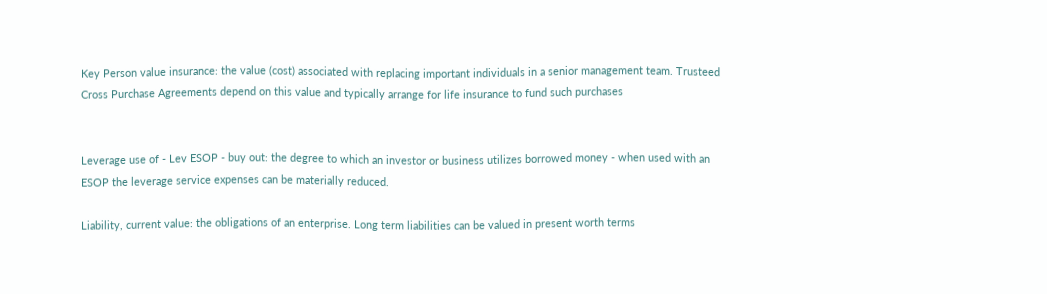Key Person value insurance: the value (cost) associated with replacing important individuals in a senior management team. Trusteed Cross Purchase Agreements depend on this value and typically arrange for life insurance to fund such purchases


Leverage use of - Lev ESOP - buy out: the degree to which an investor or business utilizes borrowed money - when used with an ESOP the leverage service expenses can be materially reduced.

Liability, current value: the obligations of an enterprise. Long term liabilities can be valued in present worth terms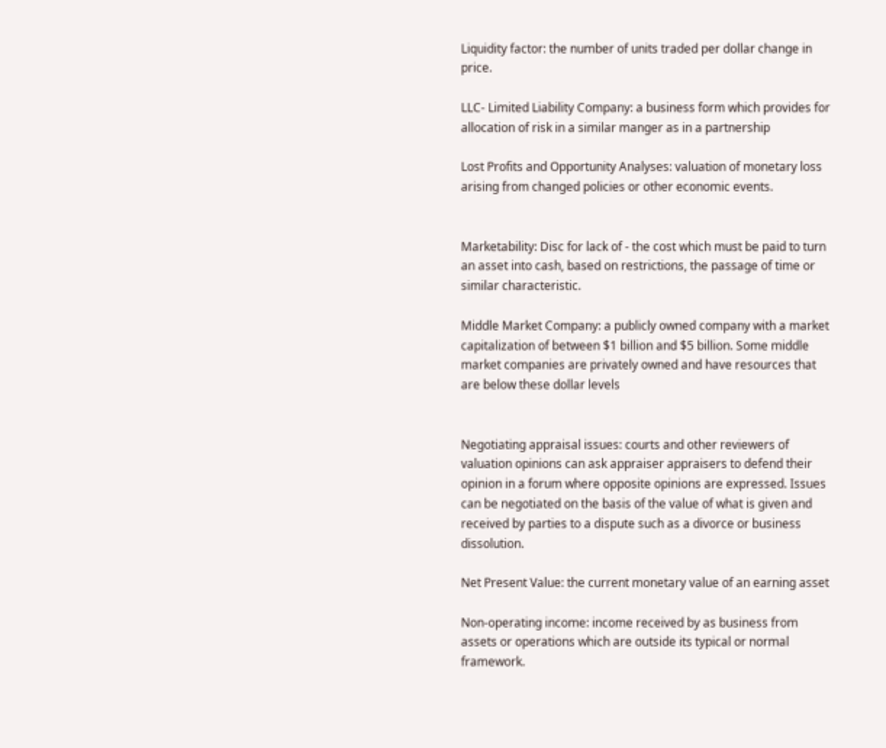Liquidity factor: the number of units traded per dollar change in price.

LLC- Limited Liability Company: a business form which provides for allocation of risk in a similar manger as in a partnership

Lost Profits and Opportunity Analyses: valuation of monetary loss arising from changed policies or other economic events.


Marketability: Disc for lack of - the cost which must be paid to turn an asset into cash, based on restrictions, the passage of time or similar characteristic.

Middle Market Company: a publicly owned company with a market capitalization of between $1 billion and $5 billion. Some middle market companies are privately owned and have resources that are below these dollar levels


Negotiating appraisal issues: courts and other reviewers of valuation opinions can ask appraiser appraisers to defend their opinion in a forum where opposite opinions are expressed. Issues can be negotiated on the basis of the value of what is given and received by parties to a dispute such as a divorce or business dissolution.

Net Present Value: the current monetary value of an earning asset

Non-operating income: income received by as business from assets or operations which are outside its typical or normal framework.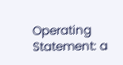Operating Statement: a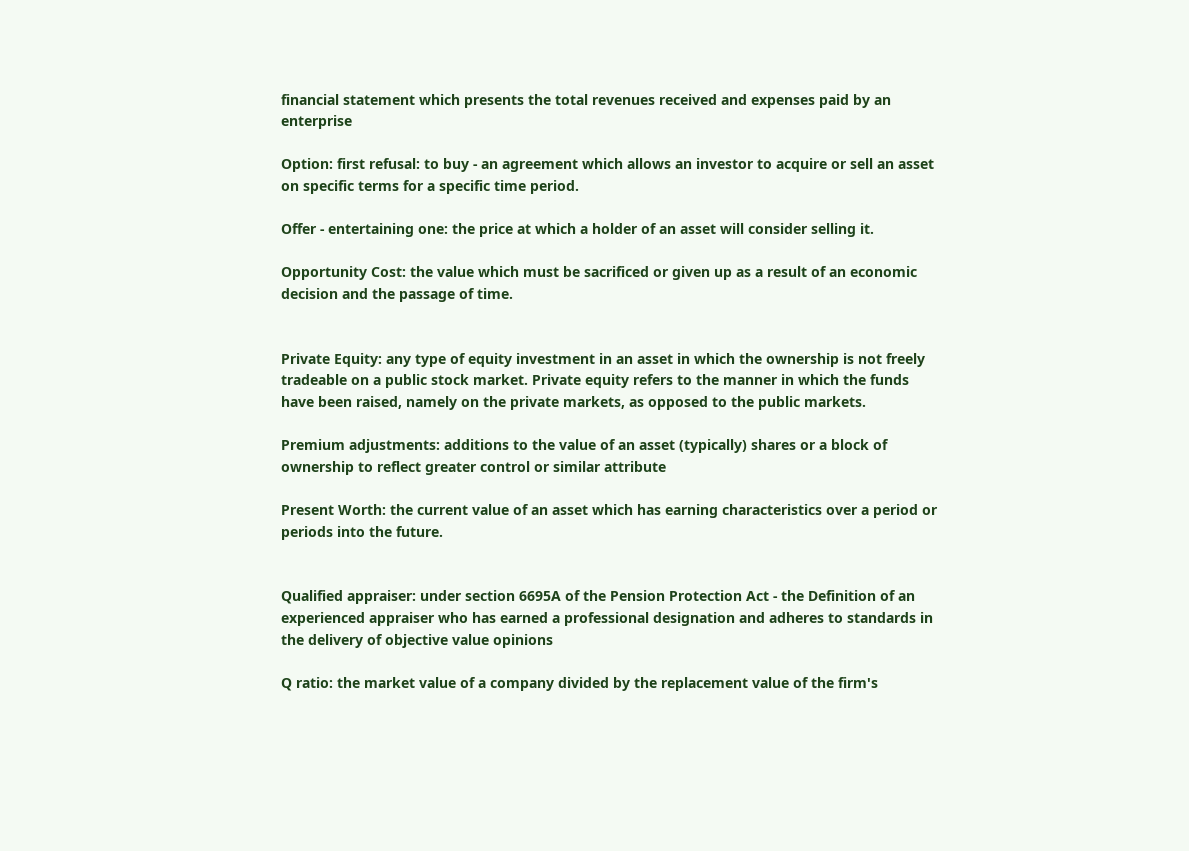financial statement which presents the total revenues received and expenses paid by an enterprise

Option: first refusal: to buy - an agreement which allows an investor to acquire or sell an asset on specific terms for a specific time period.

Offer - entertaining one: the price at which a holder of an asset will consider selling it.

Opportunity Cost: the value which must be sacrificed or given up as a result of an economic decision and the passage of time.


Private Equity: any type of equity investment in an asset in which the ownership is not freely tradeable on a public stock market. Private equity refers to the manner in which the funds have been raised, namely on the private markets, as opposed to the public markets.

Premium adjustments: additions to the value of an asset (typically) shares or a block of ownership to reflect greater control or similar attribute

Present Worth: the current value of an asset which has earning characteristics over a period or periods into the future.


Qualified appraiser: under section 6695A of the Pension Protection Act - the Definition of an experienced appraiser who has earned a professional designation and adheres to standards in the delivery of objective value opinions

Q ratio: the market value of a company divided by the replacement value of the firm's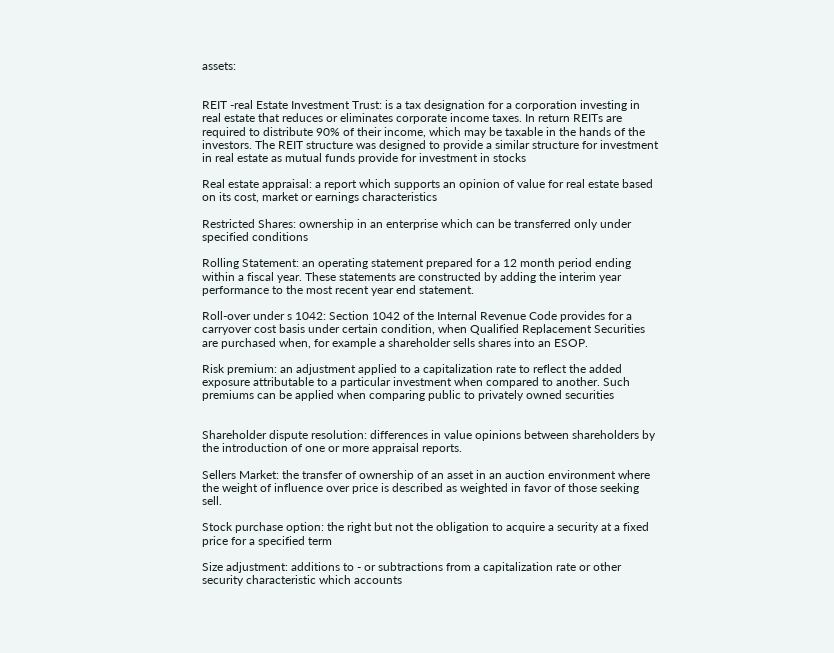assets:


REIT -real Estate Investment Trust: is a tax designation for a corporation investing in real estate that reduces or eliminates corporate income taxes. In return REITs are required to distribute 90% of their income, which may be taxable in the hands of the investors. The REIT structure was designed to provide a similar structure for investment in real estate as mutual funds provide for investment in stocks

Real estate appraisal: a report which supports an opinion of value for real estate based on its cost, market or earnings characteristics

Restricted Shares: ownership in an enterprise which can be transferred only under specified conditions

Rolling Statement: an operating statement prepared for a 12 month period ending within a fiscal year. These statements are constructed by adding the interim year performance to the most recent year end statement.

Roll-over under s 1042: Section 1042 of the Internal Revenue Code provides for a carryover cost basis under certain condition, when Qualified Replacement Securities are purchased when, for example a shareholder sells shares into an ESOP.

Risk premium: an adjustment applied to a capitalization rate to reflect the added exposure attributable to a particular investment when compared to another. Such premiums can be applied when comparing public to privately owned securities


Shareholder dispute resolution: differences in value opinions between shareholders by the introduction of one or more appraisal reports.

Sellers Market: the transfer of ownership of an asset in an auction environment where the weight of influence over price is described as weighted in favor of those seeking sell.

Stock purchase option: the right but not the obligation to acquire a security at a fixed price for a specified term

Size adjustment: additions to - or subtractions from a capitalization rate or other security characteristic which accounts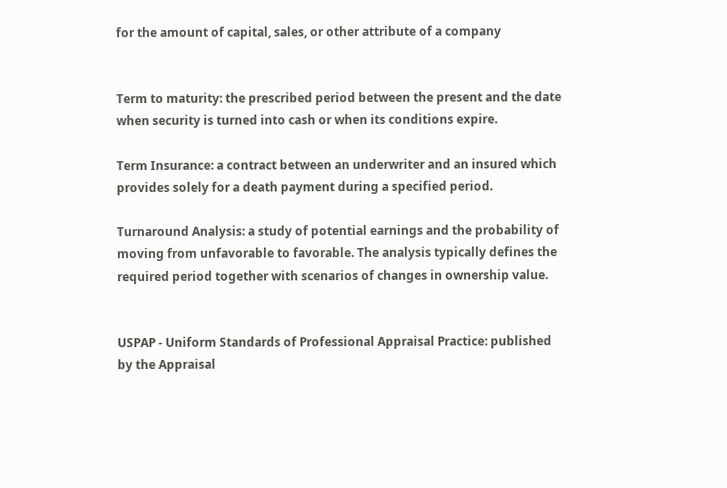for the amount of capital, sales, or other attribute of a company


Term to maturity: the prescribed period between the present and the date when security is turned into cash or when its conditions expire.

Term Insurance: a contract between an underwriter and an insured which provides solely for a death payment during a specified period.

Turnaround Analysis: a study of potential earnings and the probability of moving from unfavorable to favorable. The analysis typically defines the required period together with scenarios of changes in ownership value.


USPAP - Uniform Standards of Professional Appraisal Practice: published by the Appraisal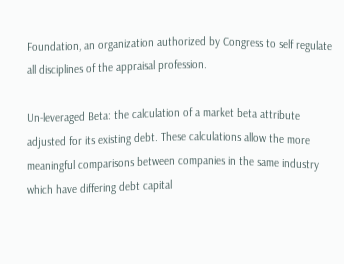Foundation, an organization authorized by Congress to self regulate all disciplines of the appraisal profession.

Un-leveraged Beta: the calculation of a market beta attribute adjusted for its existing debt. These calculations allow the more meaningful comparisons between companies in the same industry which have differing debt capital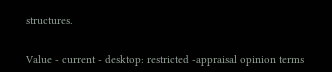structures.


Value - current - desktop: restricted -appraisal opinion terms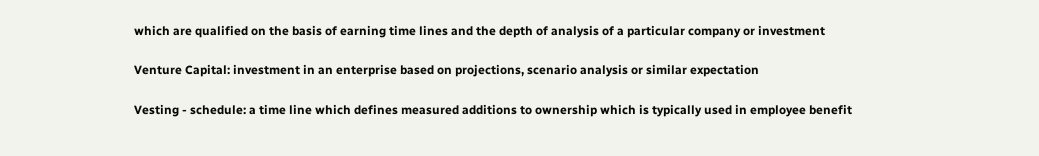which are qualified on the basis of earning time lines and the depth of analysis of a particular company or investment

Venture Capital: investment in an enterprise based on projections, scenario analysis or similar expectation

Vesting - schedule: a time line which defines measured additions to ownership which is typically used in employee benefit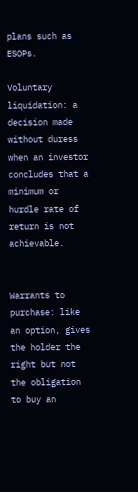plans such as ESOPs.

Voluntary liquidation: a decision made without duress when an investor concludes that a minimum or hurdle rate of return is not achievable.


Warrants to purchase: like an option, gives the holder the right but not the obligation to buy an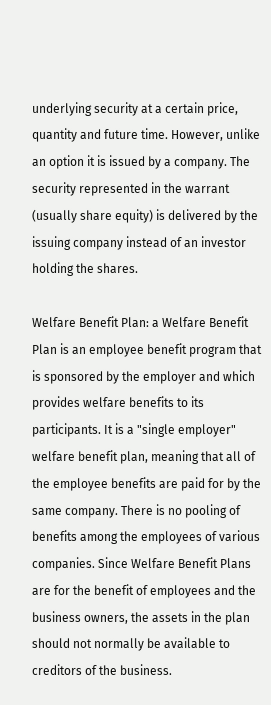underlying security at a certain price, quantity and future time. However, unlike an option it is issued by a company. The security represented in the warrant (usually share equity) is delivered by the issuing company instead of an investor holding the shares.

Welfare Benefit Plan: a Welfare Benefit Plan is an employee benefit program that is sponsored by the employer and which provides welfare benefits to its participants. It is a "single employer" welfare benefit plan, meaning that all of the employee benefits are paid for by the same company. There is no pooling of benefits among the employees of various companies. Since Welfare Benefit Plans are for the benefit of employees and the business owners, the assets in the plan should not normally be available to creditors of the business.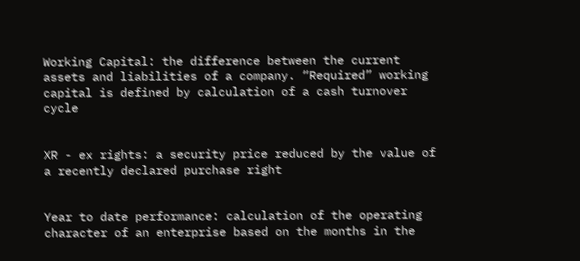Working Capital: the difference between the current assets and liabilities of a company. “Required” working capital is defined by calculation of a cash turnover cycle


XR - ex rights: a security price reduced by the value of a recently declared purchase right


Year to date performance: calculation of the operating character of an enterprise based on the months in the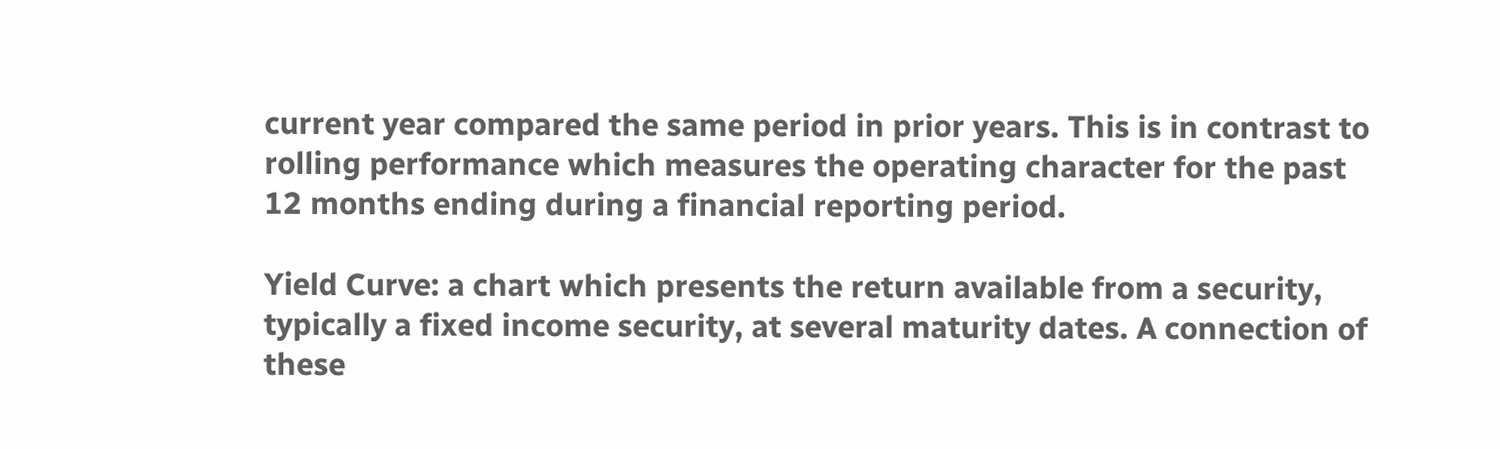current year compared the same period in prior years. This is in contrast to rolling performance which measures the operating character for the past 12 months ending during a financial reporting period.

Yield Curve: a chart which presents the return available from a security, typically a fixed income security, at several maturity dates. A connection of these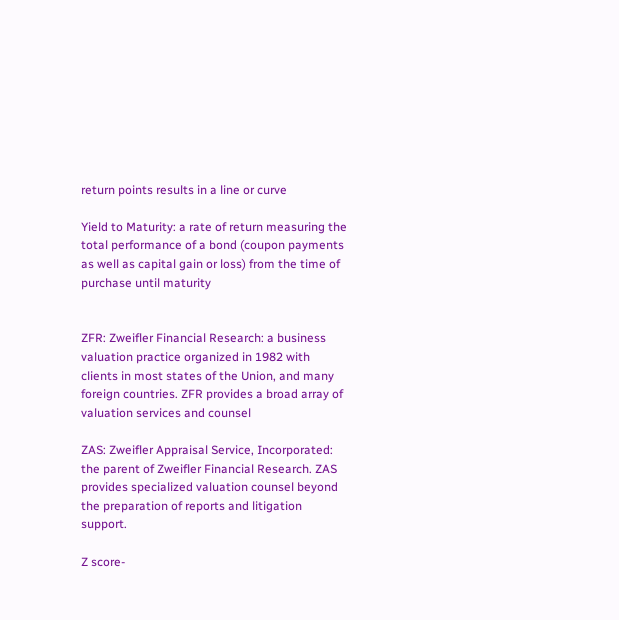return points results in a line or curve

Yield to Maturity: a rate of return measuring the total performance of a bond (coupon payments as well as capital gain or loss) from the time of purchase until maturity


ZFR: Zweifler Financial Research: a business valuation practice organized in 1982 with clients in most states of the Union, and many foreign countries. ZFR provides a broad array of valuation services and counsel

ZAS: Zweifler Appraisal Service, Incorporated: the parent of Zweifler Financial Research. ZAS provides specialized valuation counsel beyond the preparation of reports and litigation support.

Z score-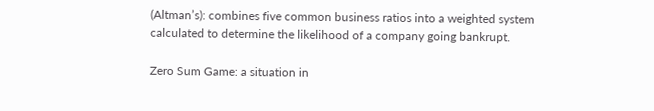(Altman’s): combines five common business ratios into a weighted system calculated to determine the likelihood of a company going bankrupt.

Zero Sum Game: a situation in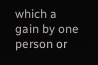which a gain by one person or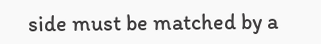side must be matched by a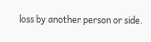loss by another person or side.